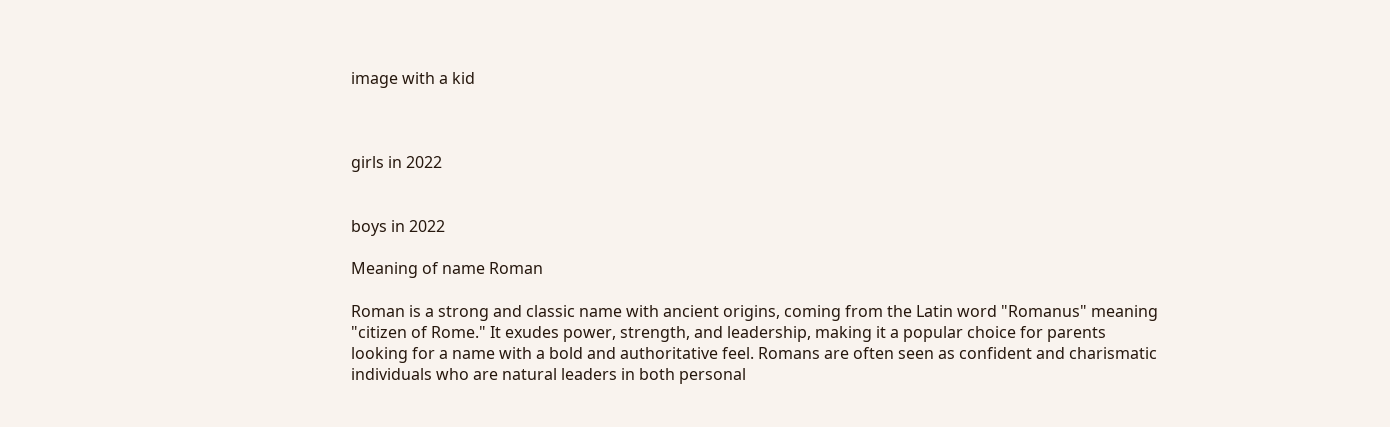image with a kid



girls in 2022


boys in 2022

Meaning of name Roman

Roman is a strong and classic name with ancient origins, coming from the Latin word "Romanus" meaning "citizen of Rome." It exudes power, strength, and leadership, making it a popular choice for parents looking for a name with a bold and authoritative feel. Romans are often seen as confident and charismatic individuals who are natural leaders in both personal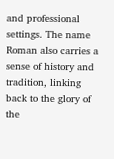and professional settings. The name Roman also carries a sense of history and tradition, linking back to the glory of the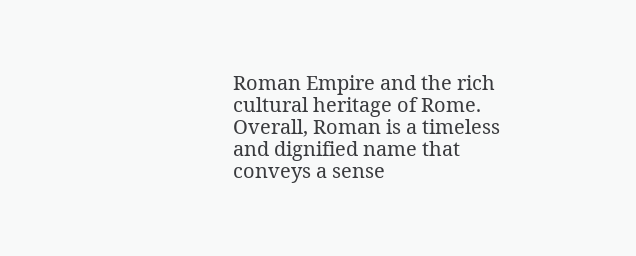Roman Empire and the rich cultural heritage of Rome. Overall, Roman is a timeless and dignified name that conveys a sense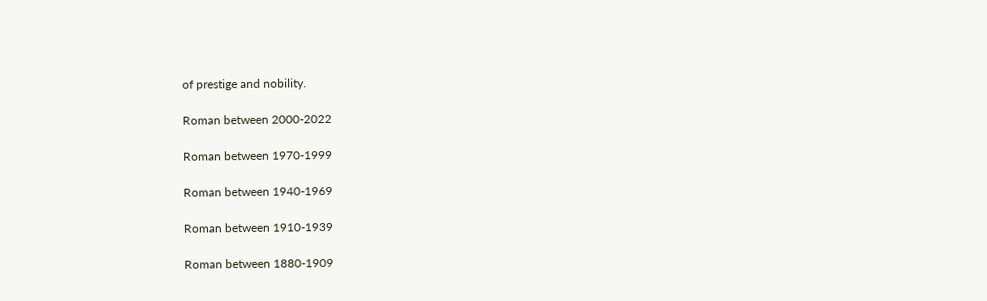of prestige and nobility.

Roman between 2000-2022

Roman between 1970-1999

Roman between 1940-1969

Roman between 1910-1939

Roman between 1880-1909